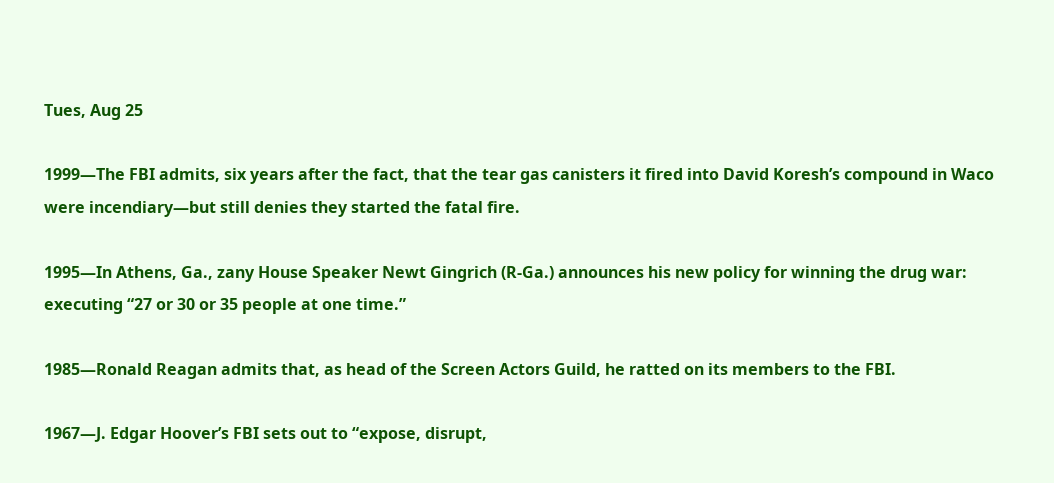Tues, Aug 25

1999—The FBI admits, six years after the fact, that the tear gas canisters it fired into David Koresh’s compound in Waco were incendiary—but still denies they started the fatal fire.

1995—In Athens, Ga., zany House Speaker Newt Gingrich (R-Ga.) announces his new policy for winning the drug war: executing “27 or 30 or 35 people at one time.”

1985—Ronald Reagan admits that, as head of the Screen Actors Guild, he ratted on its members to the FBI.

1967—J. Edgar Hoover’s FBI sets out to “expose, disrupt,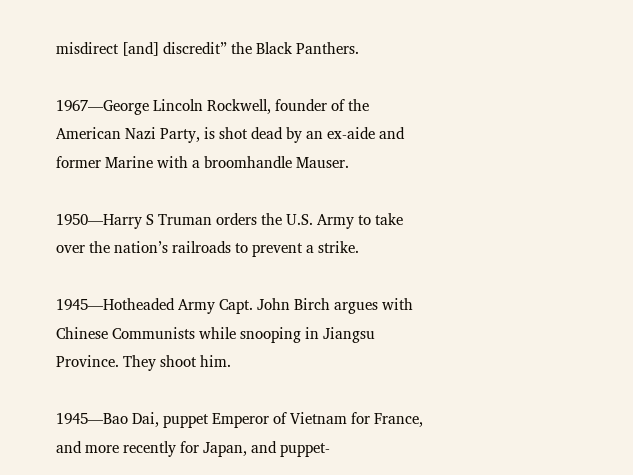misdirect [and] discredit” the Black Panthers.

1967—George Lincoln Rockwell, founder of the American Nazi Party, is shot dead by an ex-aide and former Marine with a broomhandle Mauser.

1950—Harry S Truman orders the U.S. Army to take over the nation’s railroads to prevent a strike.

1945—Hotheaded Army Capt. John Birch argues with Chinese Communists while snooping in Jiangsu Province. They shoot him.

1945—Bao Dai, puppet Emperor of Vietnam for France, and more recently for Japan, and puppet-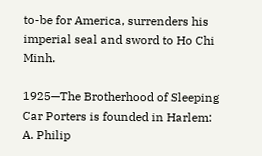to-be for America, surrenders his imperial seal and sword to Ho Chi Minh.

1925—The Brotherhood of Sleeping Car Porters is founded in Harlem: A. Philip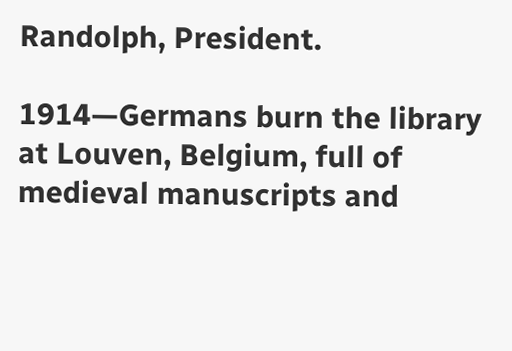Randolph, President.

1914—Germans burn the library at Louven, Belgium, full of medieval manuscripts and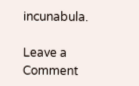incunabula.

Leave a Comment